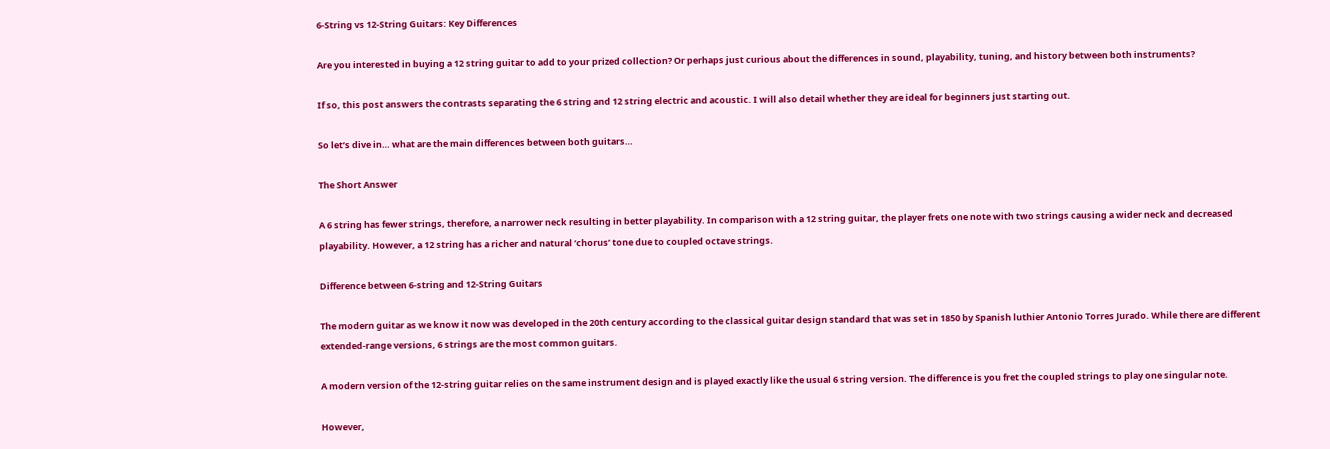6-String vs 12-String Guitars: Key Differences

Are you interested in buying a 12 string guitar to add to your prized collection? Or perhaps just curious about the differences in sound, playability, tuning, and history between both instruments?

If so, this post answers the contrasts separating the 6 string and 12 string electric and acoustic. I will also detail whether they are ideal for beginners just starting out.

So let’s dive in… what are the main differences between both guitars…

The Short Answer

A 6 string has fewer strings, therefore, a narrower neck resulting in better playability. In comparison with a 12 string guitar, the player frets one note with two strings causing a wider neck and decreased playability. However, a 12 string has a richer and natural ‘chorus’ tone due to coupled octave strings.

Difference between 6-string and 12-String Guitars

The modern guitar as we know it now was developed in the 20th century according to the classical guitar design standard that was set in 1850 by Spanish luthier Antonio Torres Jurado. While there are different extended-range versions, 6 strings are the most common guitars.

A modern version of the 12-string guitar relies on the same instrument design and is played exactly like the usual 6 string version. The difference is you fret the coupled strings to play one singular note.

However,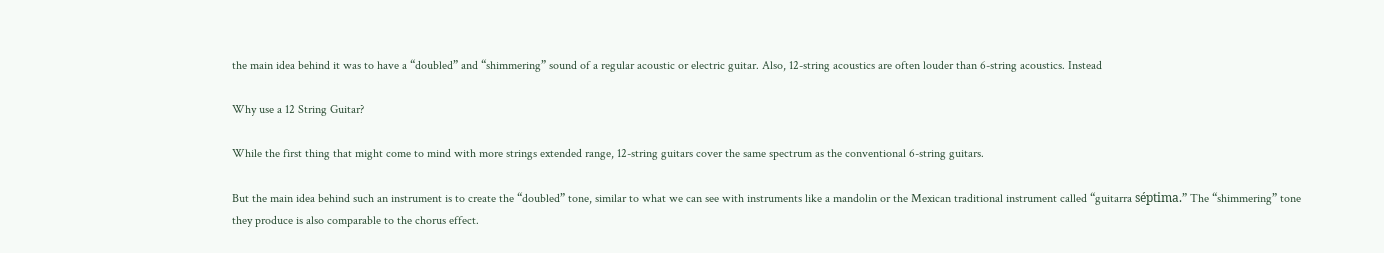the main idea behind it was to have a “doubled” and “shimmering” sound of a regular acoustic or electric guitar. Also, 12-string acoustics are often louder than 6-string acoustics. Instead

Why use a 12 String Guitar?

While the first thing that might come to mind with more strings extended range, 12-string guitars cover the same spectrum as the conventional 6-string guitars.

But the main idea behind such an instrument is to create the “doubled” tone, similar to what we can see with instruments like a mandolin or the Mexican traditional instrument called “guitarra séptima.” The “shimmering” tone they produce is also comparable to the chorus effect.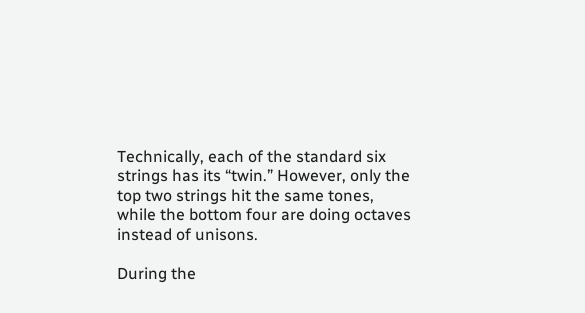Technically, each of the standard six strings has its “twin.” However, only the top two strings hit the same tones, while the bottom four are doing octaves instead of unisons.

During the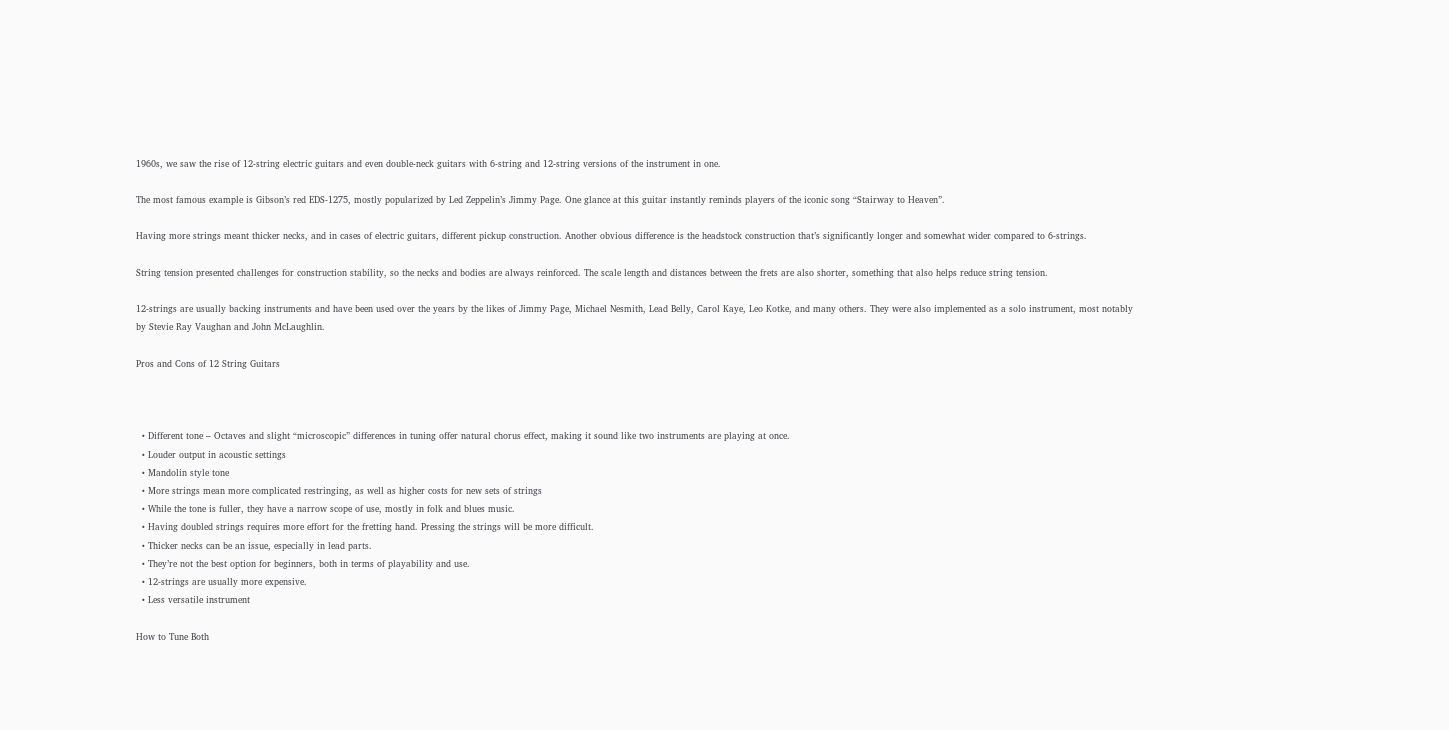1960s, we saw the rise of 12-string electric guitars and even double-neck guitars with 6-string and 12-string versions of the instrument in one.

The most famous example is Gibson’s red EDS-1275, mostly popularized by Led Zeppelin’s Jimmy Page. One glance at this guitar instantly reminds players of the iconic song “Stairway to Heaven”.

Having more strings meant thicker necks, and in cases of electric guitars, different pickup construction. Another obvious difference is the headstock construction that’s significantly longer and somewhat wider compared to 6-strings.

String tension presented challenges for construction stability, so the necks and bodies are always reinforced. The scale length and distances between the frets are also shorter, something that also helps reduce string tension.

12-strings are usually backing instruments and have been used over the years by the likes of Jimmy Page, Michael Nesmith, Lead Belly, Carol Kaye, Leo Kotke, and many others. They were also implemented as a solo instrument, most notably by Stevie Ray Vaughan and John McLaughlin.

Pros and Cons of 12 String Guitars



  • Different tone – Octaves and slight “microscopic” differences in tuning offer natural chorus effect, making it sound like two instruments are playing at once.
  • Louder output in acoustic settings
  • Mandolin style tone
  • More strings mean more complicated restringing, as well as higher costs for new sets of strings
  • While the tone is fuller, they have a narrow scope of use, mostly in folk and blues music.
  • Having doubled strings requires more effort for the fretting hand. Pressing the strings will be more difficult.
  • Thicker necks can be an issue, especially in lead parts.
  • They’re not the best option for beginners, both in terms of playability and use.
  • 12-strings are usually more expensive.
  • Less versatile instrument

How to Tune Both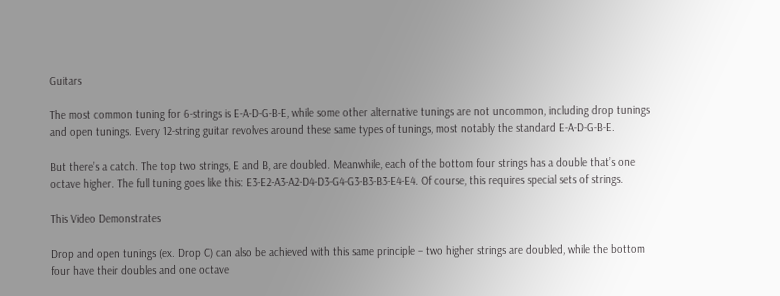Guitars

The most common tuning for 6-strings is E-A-D-G-B-E, while some other alternative tunings are not uncommon, including drop tunings and open tunings. Every 12-string guitar revolves around these same types of tunings, most notably the standard E-A-D-G-B-E.

But there’s a catch. The top two strings, E and B, are doubled. Meanwhile, each of the bottom four strings has a double that’s one octave higher. The full tuning goes like this: E3-E2-A3-A2-D4-D3-G4-G3-B3-B3-E4-E4. Of course, this requires special sets of strings.

This Video Demonstrates

Drop and open tunings (ex. Drop C) can also be achieved with this same principle – two higher strings are doubled, while the bottom four have their doubles and one octave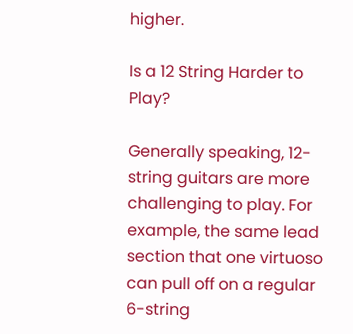higher.

Is a 12 String Harder to Play?

Generally speaking, 12-string guitars are more challenging to play. For example, the same lead section that one virtuoso can pull off on a regular 6-string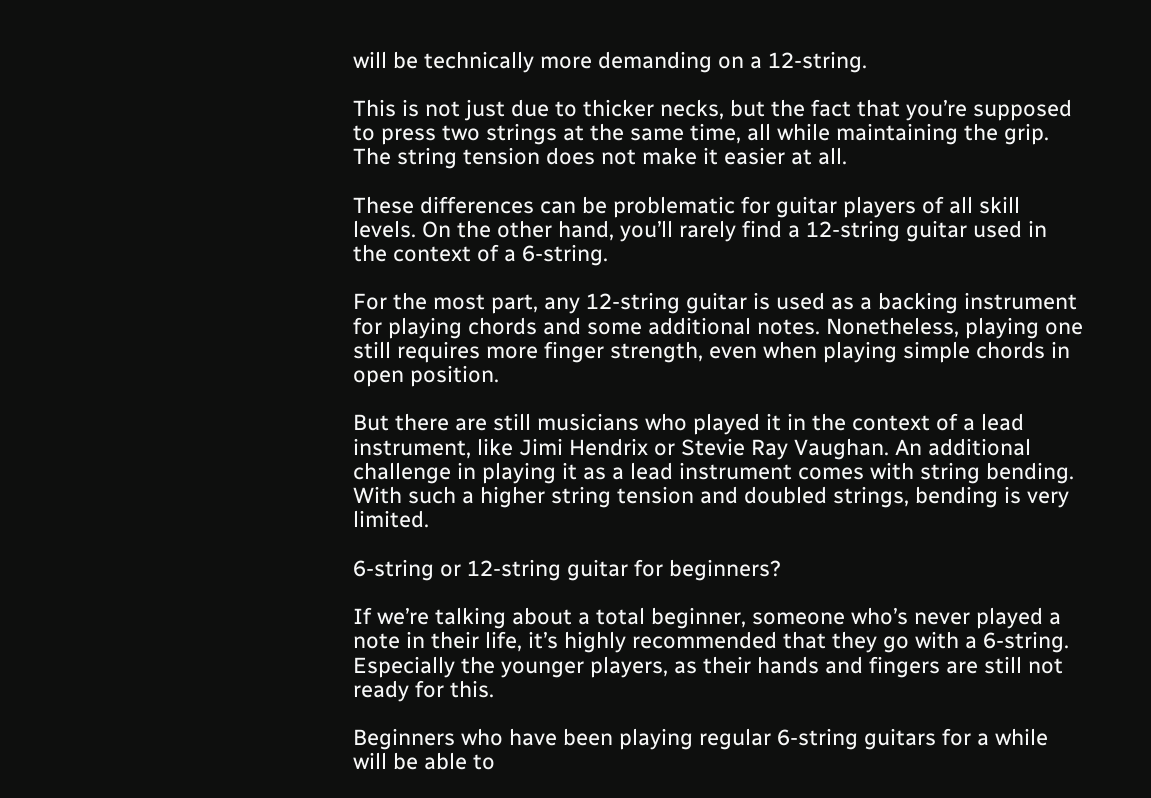will be technically more demanding on a 12-string.

This is not just due to thicker necks, but the fact that you’re supposed to press two strings at the same time, all while maintaining the grip. The string tension does not make it easier at all.

These differences can be problematic for guitar players of all skill levels. On the other hand, you’ll rarely find a 12-string guitar used in the context of a 6-string.

For the most part, any 12-string guitar is used as a backing instrument for playing chords and some additional notes. Nonetheless, playing one still requires more finger strength, even when playing simple chords in open position.

But there are still musicians who played it in the context of a lead instrument, like Jimi Hendrix or Stevie Ray Vaughan. An additional challenge in playing it as a lead instrument comes with string bending. With such a higher string tension and doubled strings, bending is very limited.

6-string or 12-string guitar for beginners?

If we’re talking about a total beginner, someone who’s never played a note in their life, it’s highly recommended that they go with a 6-string. Especially the younger players, as their hands and fingers are still not ready for this.

Beginners who have been playing regular 6-string guitars for a while will be able to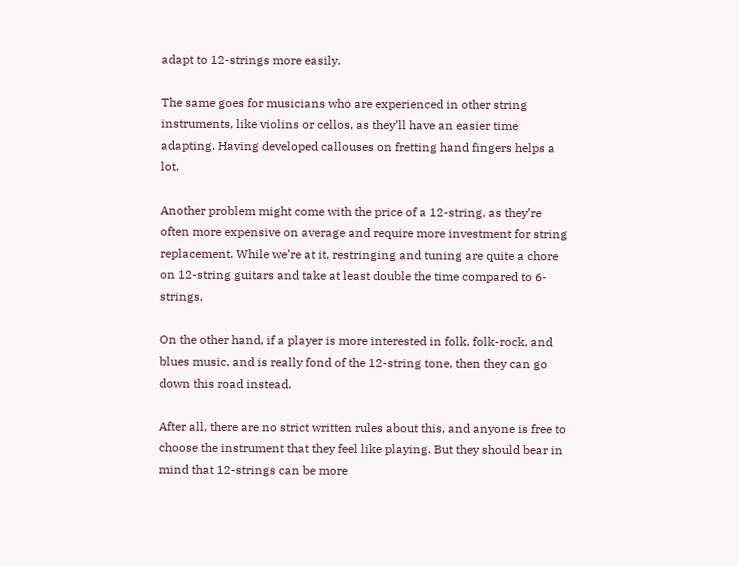adapt to 12-strings more easily.

The same goes for musicians who are experienced in other string instruments, like violins or cellos, as they’ll have an easier time adapting. Having developed callouses on fretting hand fingers helps a lot.

Another problem might come with the price of a 12-string, as they’re often more expensive on average and require more investment for string replacement. While we’re at it, restringing and tuning are quite a chore on 12-string guitars and take at least double the time compared to 6-strings.

On the other hand, if a player is more interested in folk, folk-rock, and blues music, and is really fond of the 12-string tone, then they can go down this road instead.

After all, there are no strict written rules about this, and anyone is free to choose the instrument that they feel like playing. But they should bear in mind that 12-strings can be more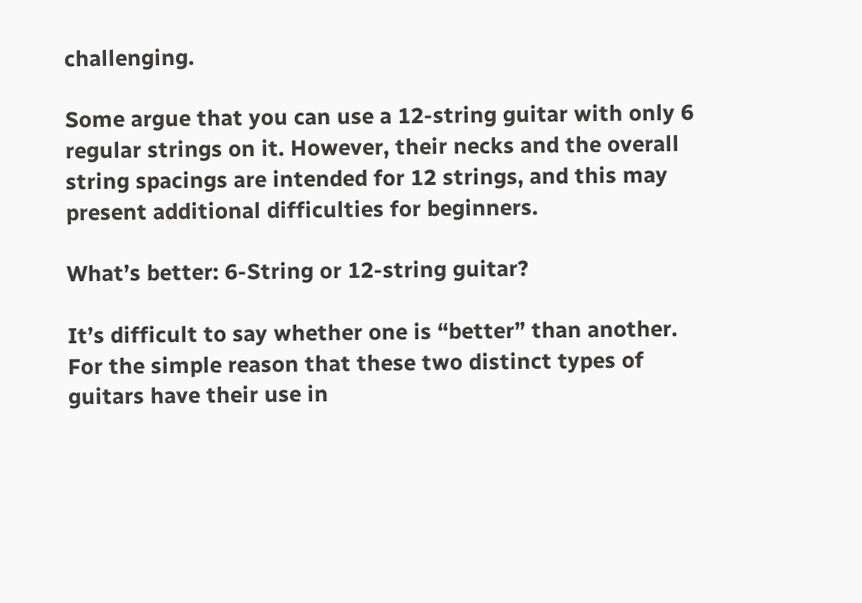challenging.

Some argue that you can use a 12-string guitar with only 6 regular strings on it. However, their necks and the overall string spacings are intended for 12 strings, and this may present additional difficulties for beginners.

What’s better: 6-String or 12-string guitar?

It’s difficult to say whether one is “better” than another. For the simple reason that these two distinct types of guitars have their use in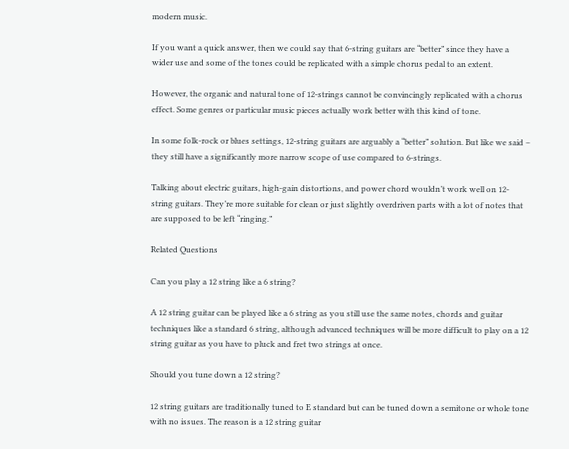modern music.

If you want a quick answer, then we could say that 6-string guitars are “better” since they have a wider use and some of the tones could be replicated with a simple chorus pedal to an extent.

However, the organic and natural tone of 12-strings cannot be convincingly replicated with a chorus effect. Some genres or particular music pieces actually work better with this kind of tone.

In some folk-rock or blues settings, 12-string guitars are arguably a “better” solution. But like we said – they still have a significantly more narrow scope of use compared to 6-strings.

Talking about electric guitars, high-gain distortions, and power chord wouldn’t work well on 12-string guitars. They’re more suitable for clean or just slightly overdriven parts with a lot of notes that are supposed to be left “ringing.”

Related Questions

Can you play a 12 string like a 6 string?

A 12 string guitar can be played like a 6 string as you still use the same notes, chords and guitar techniques like a standard 6 string, although advanced techniques will be more difficult to play on a 12 string guitar as you have to pluck and fret two strings at once.

Should you tune down a 12 string?

12 string guitars are traditionally tuned to E standard but can be tuned down a semitone or whole tone with no issues. The reason is a 12 string guitar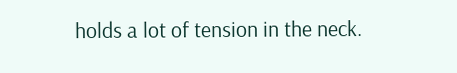holds a lot of tension in the neck.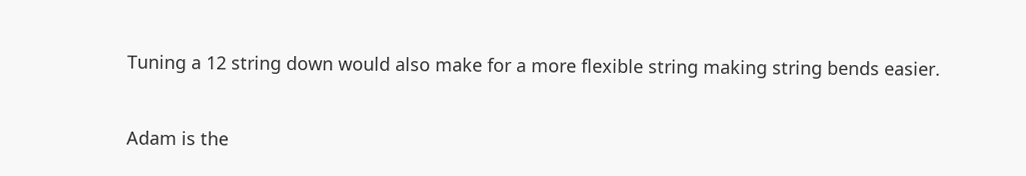Tuning a 12 string down would also make for a more flexible string making string bends easier.


Adam is the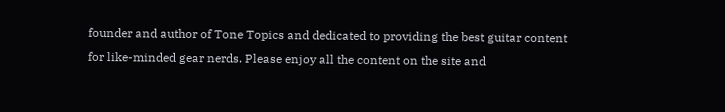founder and author of Tone Topics and dedicated to providing the best guitar content for like-minded gear nerds. Please enjoy all the content on the site and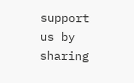support us by sharing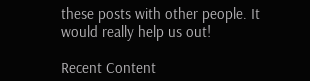these posts with other people. It would really help us out!

Recent Content